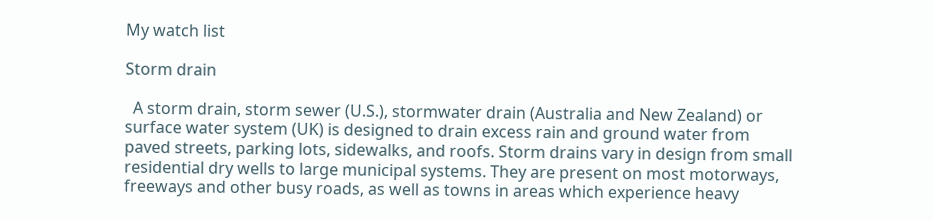My watch list

Storm drain

  A storm drain, storm sewer (U.S.), stormwater drain (Australia and New Zealand) or surface water system (UK) is designed to drain excess rain and ground water from paved streets, parking lots, sidewalks, and roofs. Storm drains vary in design from small residential dry wells to large municipal systems. They are present on most motorways, freeways and other busy roads, as well as towns in areas which experience heavy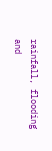rainfall, flooding and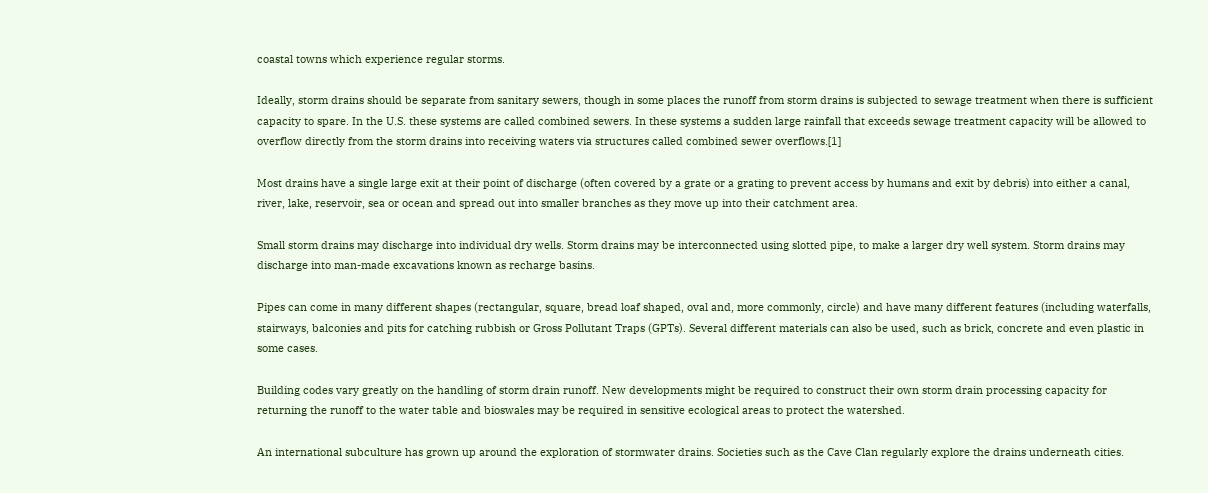coastal towns which experience regular storms.

Ideally, storm drains should be separate from sanitary sewers, though in some places the runoff from storm drains is subjected to sewage treatment when there is sufficient capacity to spare. In the U.S. these systems are called combined sewers. In these systems a sudden large rainfall that exceeds sewage treatment capacity will be allowed to overflow directly from the storm drains into receiving waters via structures called combined sewer overflows.[1]

Most drains have a single large exit at their point of discharge (often covered by a grate or a grating to prevent access by humans and exit by debris) into either a canal, river, lake, reservoir, sea or ocean and spread out into smaller branches as they move up into their catchment area.

Small storm drains may discharge into individual dry wells. Storm drains may be interconnected using slotted pipe, to make a larger dry well system. Storm drains may discharge into man-made excavations known as recharge basins.

Pipes can come in many different shapes (rectangular, square, bread loaf shaped, oval and, more commonly, circle) and have many different features (including waterfalls, stairways, balconies and pits for catching rubbish or Gross Pollutant Traps (GPTs). Several different materials can also be used, such as brick, concrete and even plastic in some cases.

Building codes vary greatly on the handling of storm drain runoff. New developments might be required to construct their own storm drain processing capacity for returning the runoff to the water table and bioswales may be required in sensitive ecological areas to protect the watershed.

An international subculture has grown up around the exploration of stormwater drains. Societies such as the Cave Clan regularly explore the drains underneath cities.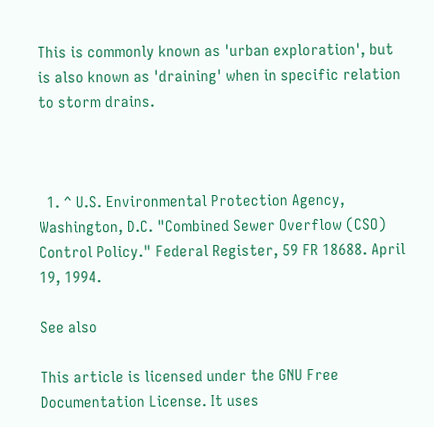This is commonly known as 'urban exploration', but is also known as 'draining' when in specific relation to storm drains.



  1. ^ U.S. Environmental Protection Agency, Washington, D.C. "Combined Sewer Overflow (CSO) Control Policy." Federal Register, 59 FR 18688. April 19, 1994.

See also

This article is licensed under the GNU Free Documentation License. It uses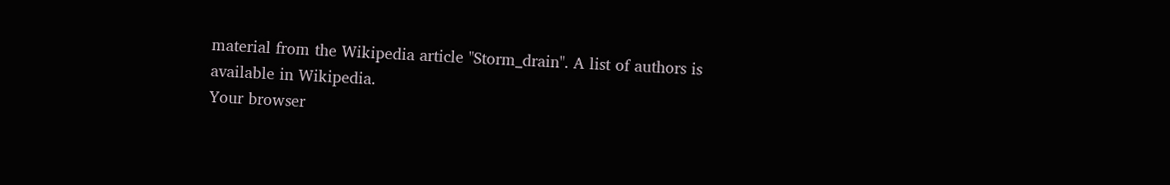material from the Wikipedia article "Storm_drain". A list of authors is available in Wikipedia.
Your browser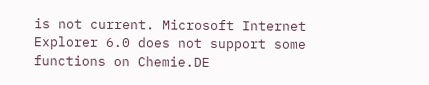is not current. Microsoft Internet Explorer 6.0 does not support some functions on Chemie.DE